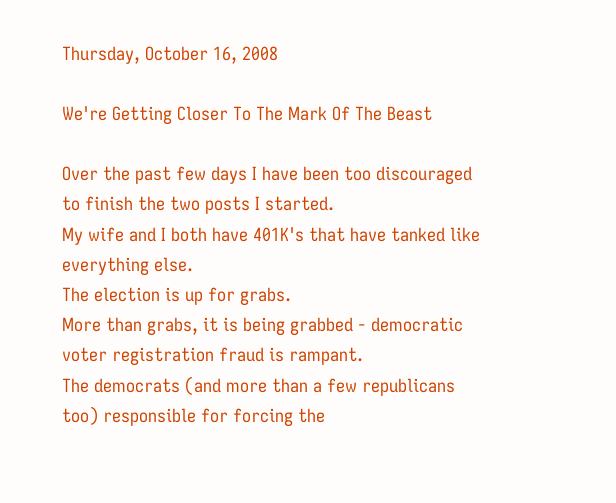Thursday, October 16, 2008

We're Getting Closer To The Mark Of The Beast

Over the past few days I have been too discouraged to finish the two posts I started.
My wife and I both have 401K's that have tanked like everything else.
The election is up for grabs.
More than grabs, it is being grabbed - democratic voter registration fraud is rampant.
The democrats (and more than a few republicans too) responsible for forcing the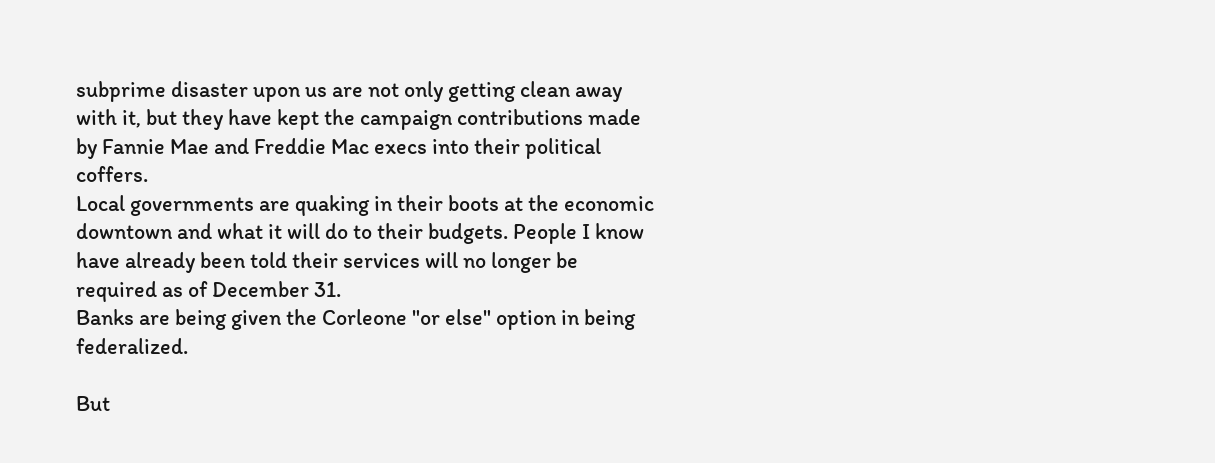subprime disaster upon us are not only getting clean away with it, but they have kept the campaign contributions made by Fannie Mae and Freddie Mac execs into their political coffers.
Local governments are quaking in their boots at the economic downtown and what it will do to their budgets. People I know have already been told their services will no longer be required as of December 31.
Banks are being given the Corleone "or else" option in being federalized.

But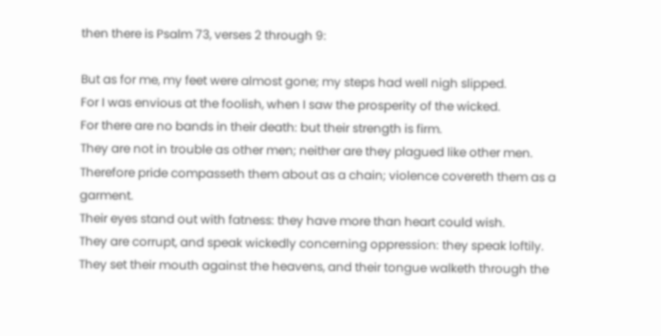then there is Psalm 73, verses 2 through 9:

But as for me, my feet were almost gone; my steps had well nigh slipped.
For I was envious at the foolish, when I saw the prosperity of the wicked.
For there are no bands in their death: but their strength is firm.
They are not in trouble as other men; neither are they plagued like other men.
Therefore pride compasseth them about as a chain; violence covereth them as a garment.
Their eyes stand out with fatness: they have more than heart could wish.
They are corrupt, and speak wickedly concerning oppression: they speak loftily.
They set their mouth against the heavens, and their tongue walketh through the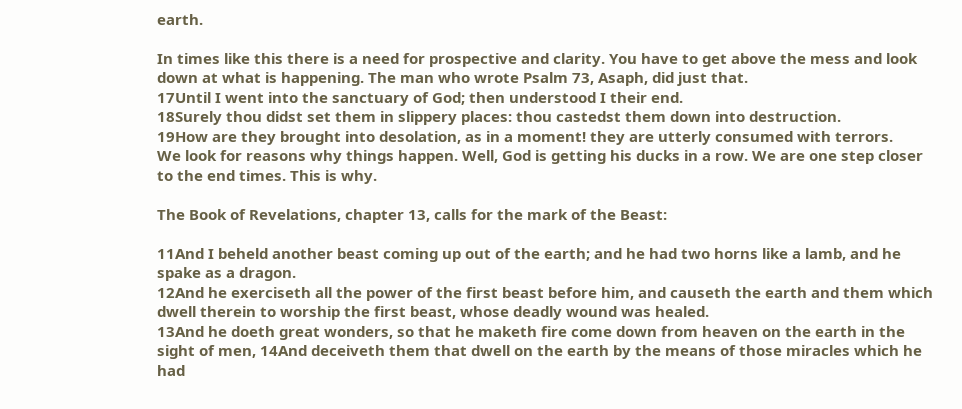earth.

In times like this there is a need for prospective and clarity. You have to get above the mess and look down at what is happening. The man who wrote Psalm 73, Asaph, did just that.
17Until I went into the sanctuary of God; then understood I their end.
18Surely thou didst set them in slippery places: thou castedst them down into destruction.
19How are they brought into desolation, as in a moment! they are utterly consumed with terrors.
We look for reasons why things happen. Well, God is getting his ducks in a row. We are one step closer to the end times. This is why.

The Book of Revelations, chapter 13, calls for the mark of the Beast:

11And I beheld another beast coming up out of the earth; and he had two horns like a lamb, and he spake as a dragon.
12And he exerciseth all the power of the first beast before him, and causeth the earth and them which dwell therein to worship the first beast, whose deadly wound was healed.
13And he doeth great wonders, so that he maketh fire come down from heaven on the earth in the sight of men, 14And deceiveth them that dwell on the earth by the means of those miracles which he had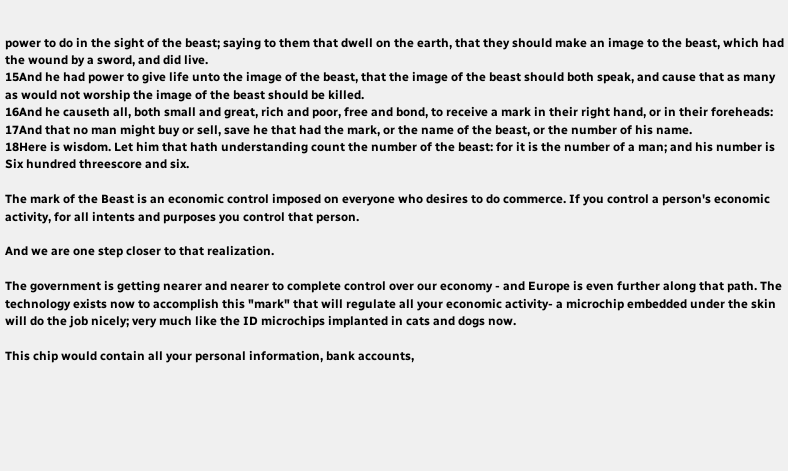power to do in the sight of the beast; saying to them that dwell on the earth, that they should make an image to the beast, which had the wound by a sword, and did live.
15And he had power to give life unto the image of the beast, that the image of the beast should both speak, and cause that as many as would not worship the image of the beast should be killed.
16And he causeth all, both small and great, rich and poor, free and bond, to receive a mark in their right hand, or in their foreheads:
17And that no man might buy or sell, save he that had the mark, or the name of the beast, or the number of his name.
18Here is wisdom. Let him that hath understanding count the number of the beast: for it is the number of a man; and his number is Six hundred threescore and six.

The mark of the Beast is an economic control imposed on everyone who desires to do commerce. If you control a person's economic activity, for all intents and purposes you control that person.

And we are one step closer to that realization.

The government is getting nearer and nearer to complete control over our economy - and Europe is even further along that path. The technology exists now to accomplish this "mark" that will regulate all your economic activity- a microchip embedded under the skin will do the job nicely; very much like the ID microchips implanted in cats and dogs now.

This chip would contain all your personal information, bank accounts,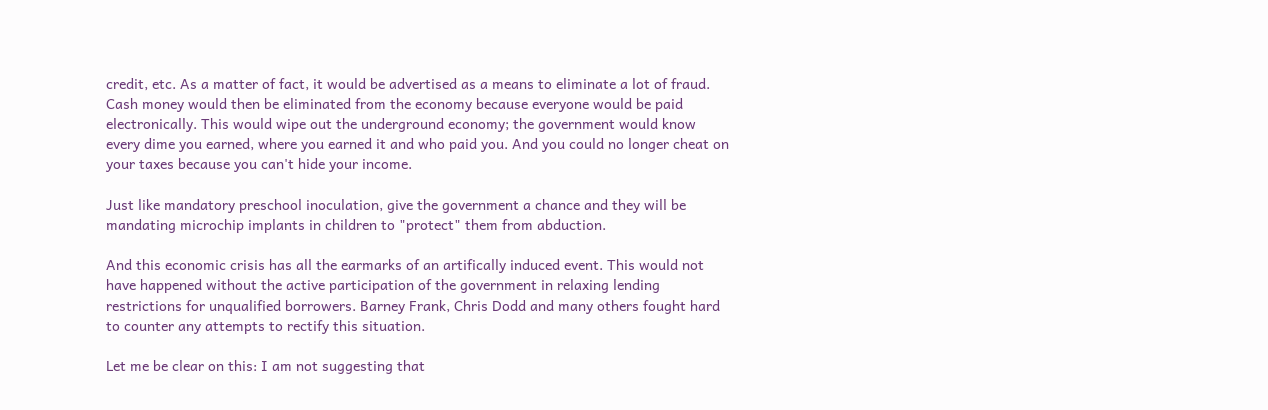credit, etc. As a matter of fact, it would be advertised as a means to eliminate a lot of fraud. Cash money would then be eliminated from the economy because everyone would be paid electronically. This would wipe out the underground economy; the government would know every dime you earned, where you earned it and who paid you. And you could no longer cheat on your taxes because you can't hide your income.

Just like mandatory preschool inoculation, give the government a chance and they will be mandating microchip implants in children to "protect" them from abduction.

And this economic crisis has all the earmarks of an artifically induced event. This would not have happened without the active participation of the government in relaxing lending restrictions for unqualified borrowers. Barney Frank, Chris Dodd and many others fought hard to counter any attempts to rectify this situation.

Let me be clear on this: I am not suggesting that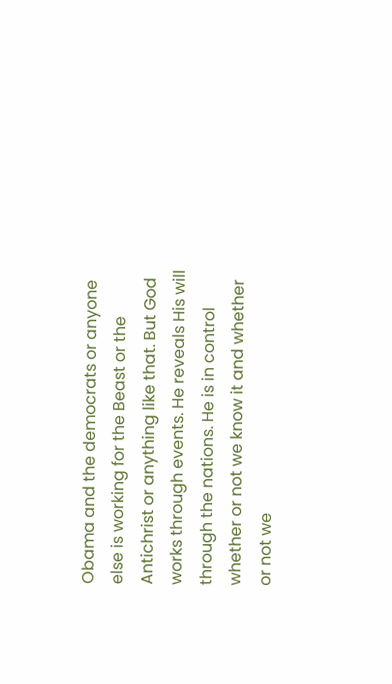Obama and the democrats or anyone else is working for the Beast or the Antichrist or anything like that. But God works through events. He reveals His will through the nations. He is in control whether or not we know it and whether or not we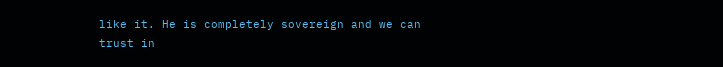like it. He is completely sovereign and we can trust in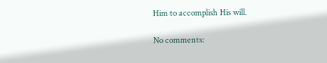Him to accomplish His will.

No comments: